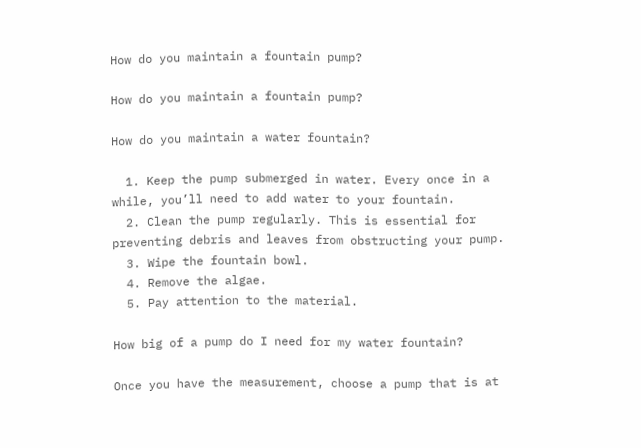How do you maintain a fountain pump?

How do you maintain a fountain pump?

How do you maintain a water fountain?

  1. Keep the pump submerged in water. Every once in a while, you’ll need to add water to your fountain.
  2. Clean the pump regularly. This is essential for preventing debris and leaves from obstructing your pump.
  3. Wipe the fountain bowl.
  4. Remove the algae.
  5. Pay attention to the material.

How big of a pump do I need for my water fountain?

Once you have the measurement, choose a pump that is at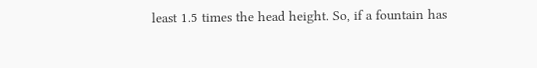least 1.5 times the head height. So, if a fountain has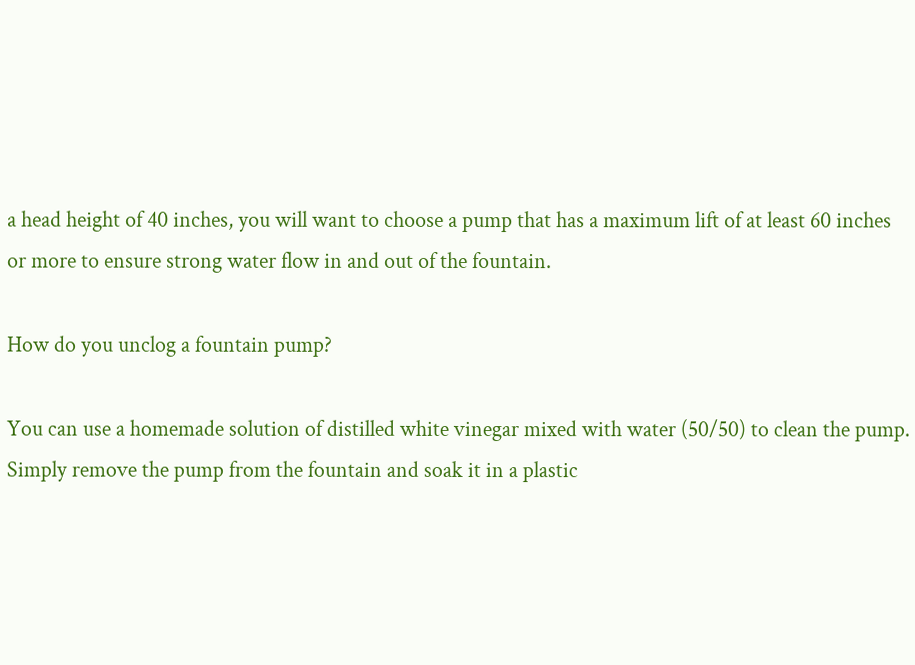a head height of 40 inches, you will want to choose a pump that has a maximum lift of at least 60 inches or more to ensure strong water flow in and out of the fountain.

How do you unclog a fountain pump?

You can use a homemade solution of distilled white vinegar mixed with water (50/50) to clean the pump. Simply remove the pump from the fountain and soak it in a plastic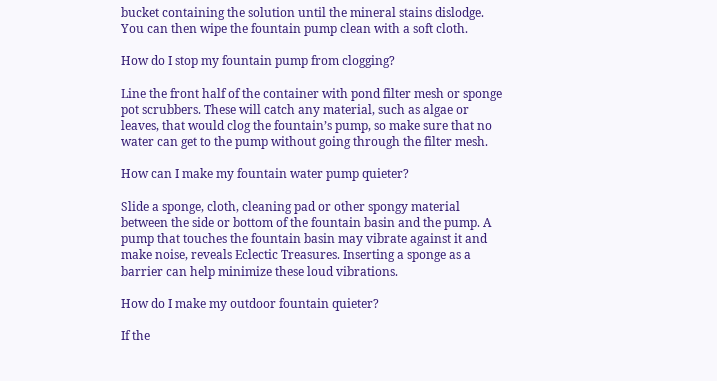bucket containing the solution until the mineral stains dislodge. You can then wipe the fountain pump clean with a soft cloth.

How do I stop my fountain pump from clogging?

Line the front half of the container with pond filter mesh or sponge pot scrubbers. These will catch any material, such as algae or leaves, that would clog the fountain’s pump, so make sure that no water can get to the pump without going through the filter mesh.

How can I make my fountain water pump quieter?

Slide a sponge, cloth, cleaning pad or other spongy material between the side or bottom of the fountain basin and the pump. A pump that touches the fountain basin may vibrate against it and make noise, reveals Eclectic Treasures. Inserting a sponge as a barrier can help minimize these loud vibrations.

How do I make my outdoor fountain quieter?

If the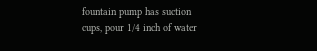fountain pump has suction cups, pour 1/4 inch of water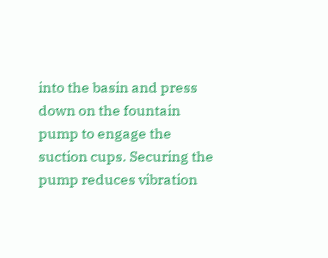into the basin and press down on the fountain pump to engage the suction cups. Securing the pump reduces vibration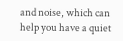and noise, which can help you have a quiet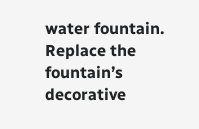water fountain. Replace the fountain’s decorative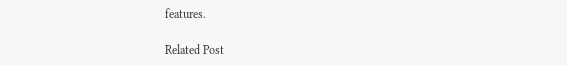features.

Related Post